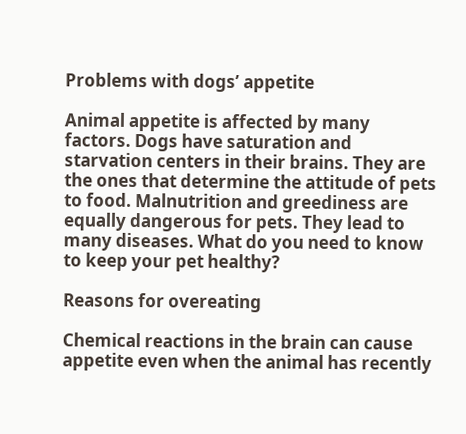Problems with dogs’ appetite

Animal appetite is affected by many factors. Dogs have saturation and starvation centers in their brains. They are the ones that determine the attitude of pets to food. Malnutrition and greediness are equally dangerous for pets. They lead to many diseases. What do you need to know to keep your pet healthy?

Reasons for overeating

Chemical reactions in the brain can cause appetite even when the animal has recently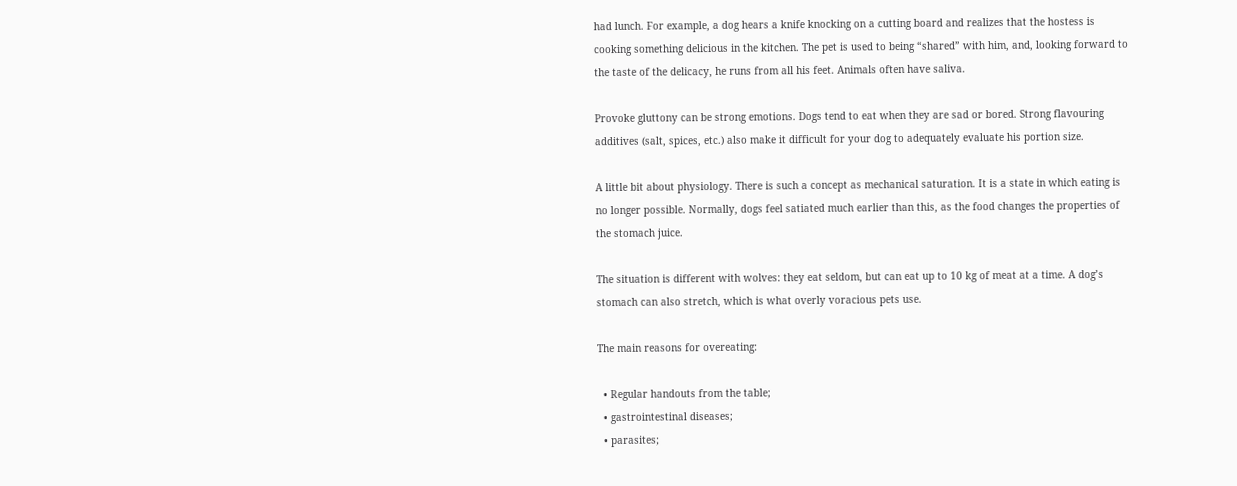had lunch. For example, a dog hears a knife knocking on a cutting board and realizes that the hostess is cooking something delicious in the kitchen. The pet is used to being “shared” with him, and, looking forward to the taste of the delicacy, he runs from all his feet. Animals often have saliva.

Provoke gluttony can be strong emotions. Dogs tend to eat when they are sad or bored. Strong flavouring additives (salt, spices, etc.) also make it difficult for your dog to adequately evaluate his portion size.

A little bit about physiology. There is such a concept as mechanical saturation. It is a state in which eating is no longer possible. Normally, dogs feel satiated much earlier than this, as the food changes the properties of the stomach juice.

The situation is different with wolves: they eat seldom, but can eat up to 10 kg of meat at a time. A dog’s stomach can also stretch, which is what overly voracious pets use.

The main reasons for overeating:

  • Regular handouts from the table;
  • gastrointestinal diseases;
  • parasites;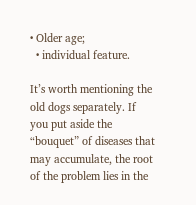• Older age;
  • individual feature.

It’s worth mentioning the old dogs separately. If you put aside the “bouquet” of diseases that may accumulate, the root of the problem lies in the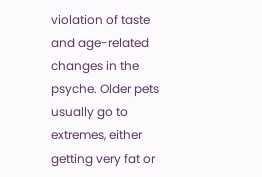violation of taste and age-related changes in the psyche. Older pets usually go to extremes, either getting very fat or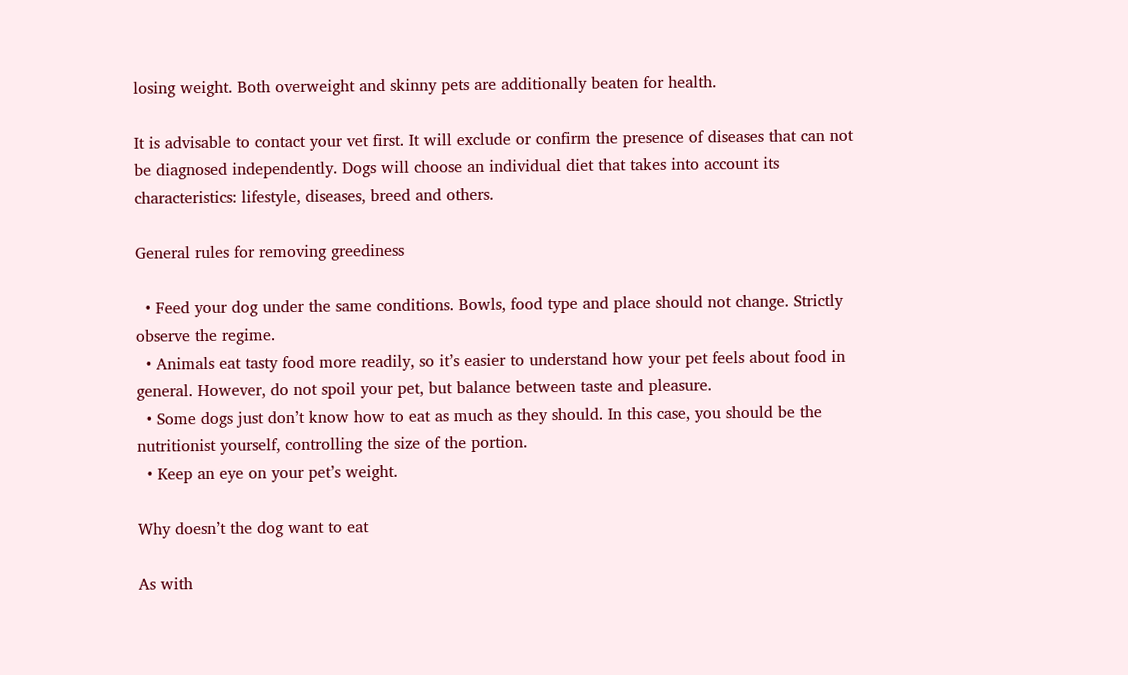losing weight. Both overweight and skinny pets are additionally beaten for health.

It is advisable to contact your vet first. It will exclude or confirm the presence of diseases that can not be diagnosed independently. Dogs will choose an individual diet that takes into account its characteristics: lifestyle, diseases, breed and others.

General rules for removing greediness

  • Feed your dog under the same conditions. Bowls, food type and place should not change. Strictly observe the regime.
  • Animals eat tasty food more readily, so it’s easier to understand how your pet feels about food in general. However, do not spoil your pet, but balance between taste and pleasure.
  • Some dogs just don’t know how to eat as much as they should. In this case, you should be the nutritionist yourself, controlling the size of the portion.
  • Keep an eye on your pet’s weight.

Why doesn’t the dog want to eat

As with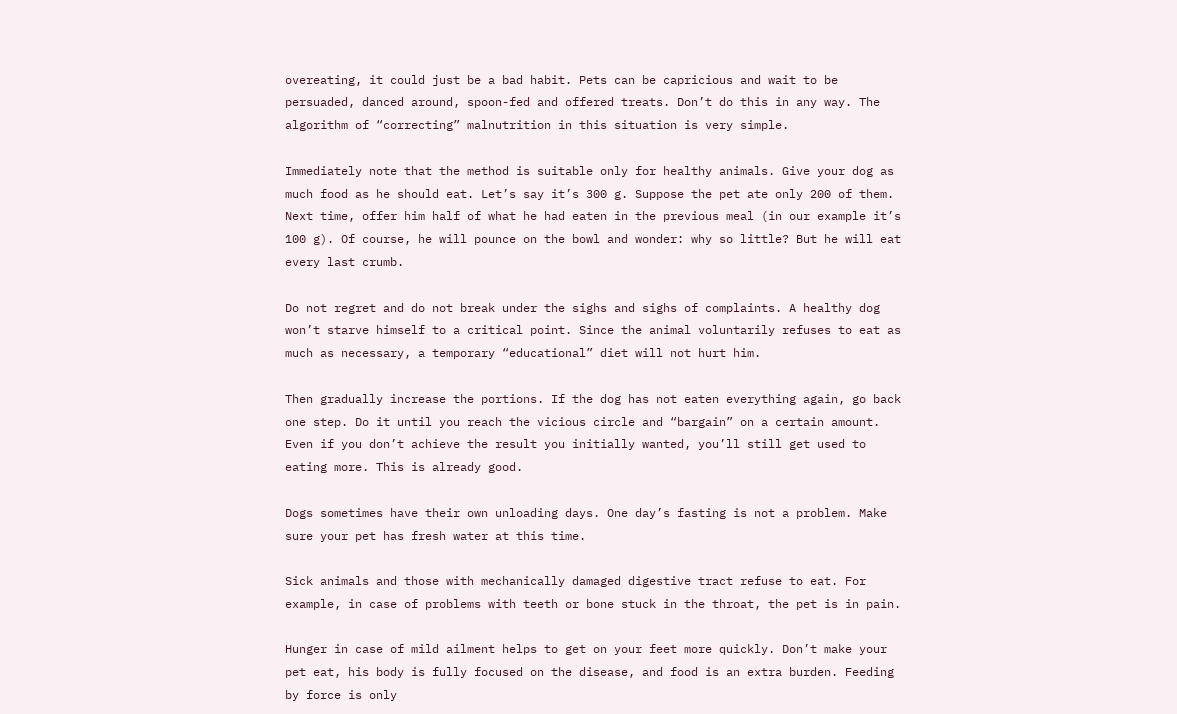overeating, it could just be a bad habit. Pets can be capricious and wait to be persuaded, danced around, spoon-fed and offered treats. Don’t do this in any way. The algorithm of “correcting” malnutrition in this situation is very simple.

Immediately note that the method is suitable only for healthy animals. Give your dog as much food as he should eat. Let’s say it’s 300 g. Suppose the pet ate only 200 of them. Next time, offer him half of what he had eaten in the previous meal (in our example it’s 100 g). Of course, he will pounce on the bowl and wonder: why so little? But he will eat every last crumb.

Do not regret and do not break under the sighs and sighs of complaints. A healthy dog won’t starve himself to a critical point. Since the animal voluntarily refuses to eat as much as necessary, a temporary “educational” diet will not hurt him.

Then gradually increase the portions. If the dog has not eaten everything again, go back one step. Do it until you reach the vicious circle and “bargain” on a certain amount. Even if you don’t achieve the result you initially wanted, you’ll still get used to eating more. This is already good.

Dogs sometimes have their own unloading days. One day’s fasting is not a problem. Make sure your pet has fresh water at this time.

Sick animals and those with mechanically damaged digestive tract refuse to eat. For example, in case of problems with teeth or bone stuck in the throat, the pet is in pain.

Hunger in case of mild ailment helps to get on your feet more quickly. Don’t make your pet eat, his body is fully focused on the disease, and food is an extra burden. Feeding by force is only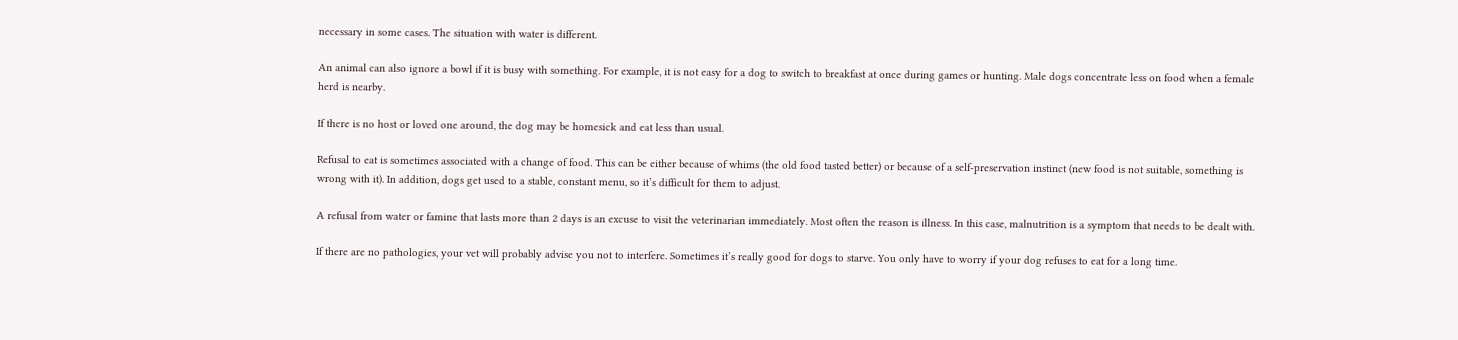necessary in some cases. The situation with water is different.

An animal can also ignore a bowl if it is busy with something. For example, it is not easy for a dog to switch to breakfast at once during games or hunting. Male dogs concentrate less on food when a female herd is nearby.

If there is no host or loved one around, the dog may be homesick and eat less than usual.

Refusal to eat is sometimes associated with a change of food. This can be either because of whims (the old food tasted better) or because of a self-preservation instinct (new food is not suitable, something is wrong with it). In addition, dogs get used to a stable, constant menu, so it’s difficult for them to adjust.

A refusal from water or famine that lasts more than 2 days is an excuse to visit the veterinarian immediately. Most often the reason is illness. In this case, malnutrition is a symptom that needs to be dealt with.

If there are no pathologies, your vet will probably advise you not to interfere. Sometimes it’s really good for dogs to starve. You only have to worry if your dog refuses to eat for a long time.